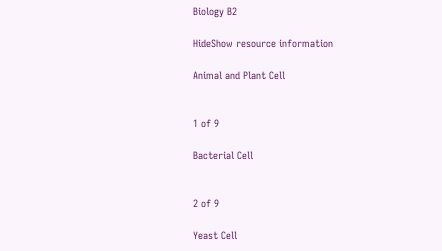Biology B2

HideShow resource information

Animal and Plant Cell


1 of 9

Bacterial Cell


2 of 9

Yeast Cell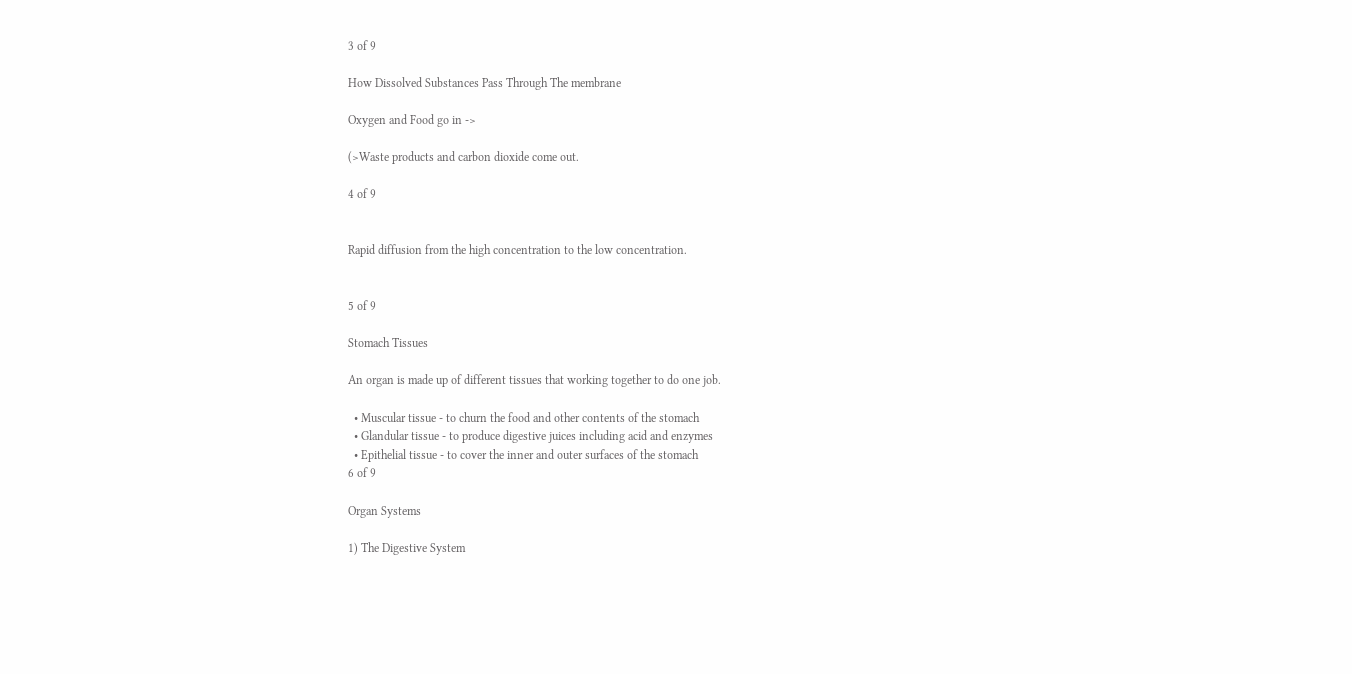3 of 9

How Dissolved Substances Pass Through The membrane

Oxygen and Food go in ->

(>Waste products and carbon dioxide come out.

4 of 9


Rapid diffusion from the high concentration to the low concentration.


5 of 9

Stomach Tissues

An organ is made up of different tissues that working together to do one job.

  • Muscular tissue - to churn the food and other contents of the stomach
  • Glandular tissue - to produce digestive juices including acid and enzymes
  • Epithelial tissue - to cover the inner and outer surfaces of the stomach
6 of 9

Organ Systems

1) The Digestive System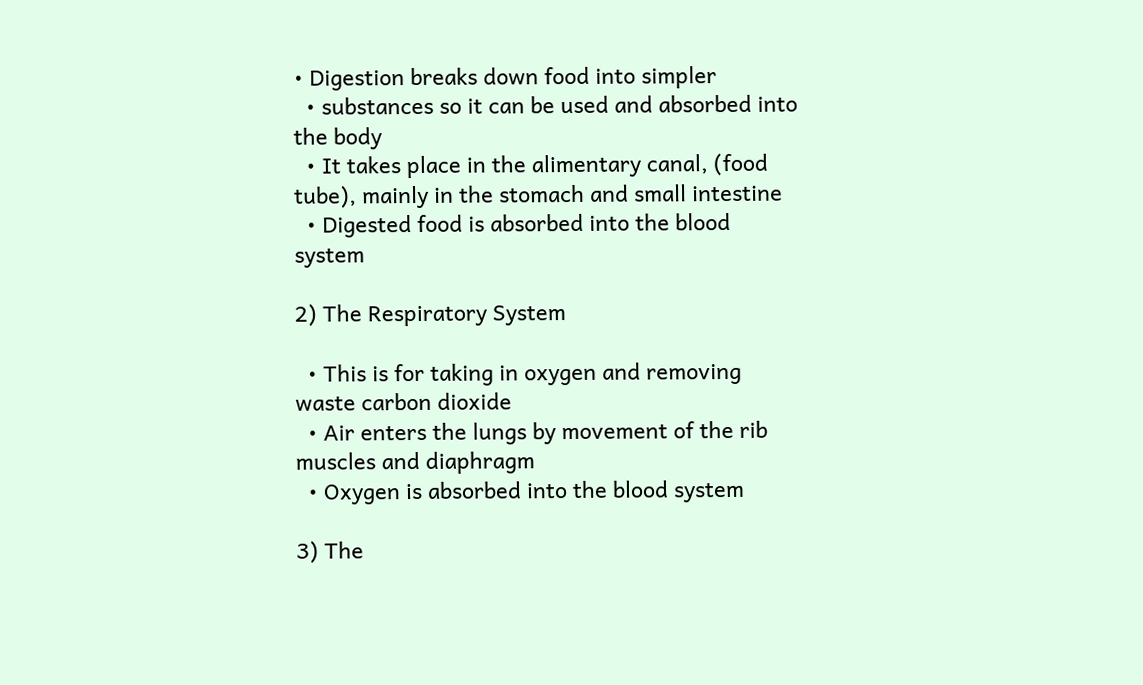• Digestion breaks down food into simpler
  • substances so it can be used and absorbed into the body
  • It takes place in the alimentary canal, (food tube), mainly in the stomach and small intestine
  • Digested food is absorbed into the blood system

2) The Respiratory System

  • This is for taking in oxygen and removing waste carbon dioxide
  • Air enters the lungs by movement of the rib muscles and diaphragm
  • Oxygen is absorbed into the blood system

3) The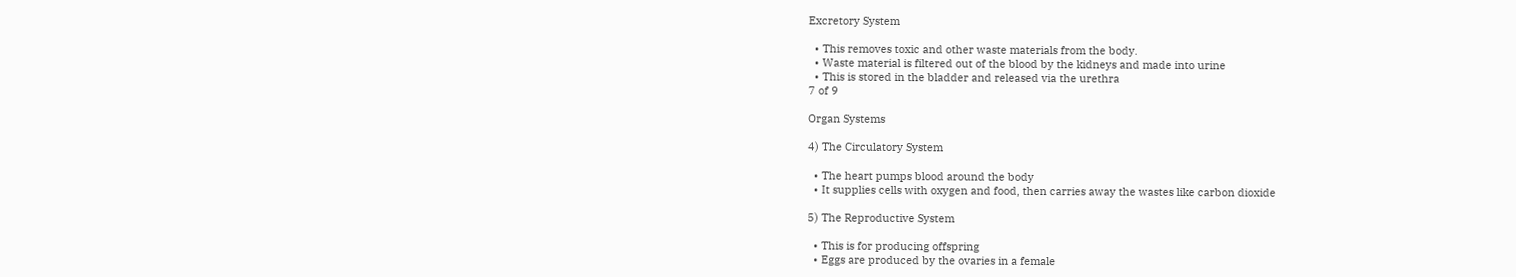Excretory System

  • This removes toxic and other waste materials from the body.
  • Waste material is filtered out of the blood by the kidneys and made into urine
  • This is stored in the bladder and released via the urethra
7 of 9

Organ Systems

4) The Circulatory System

  • The heart pumps blood around the body
  • It supplies cells with oxygen and food, then carries away the wastes like carbon dioxide

5) The Reproductive System

  • This is for producing offspring
  • Eggs are produced by the ovaries in a female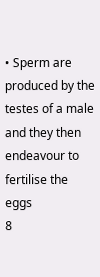• Sperm are produced by the testes of a male and they then endeavour to fertilise the eggs
8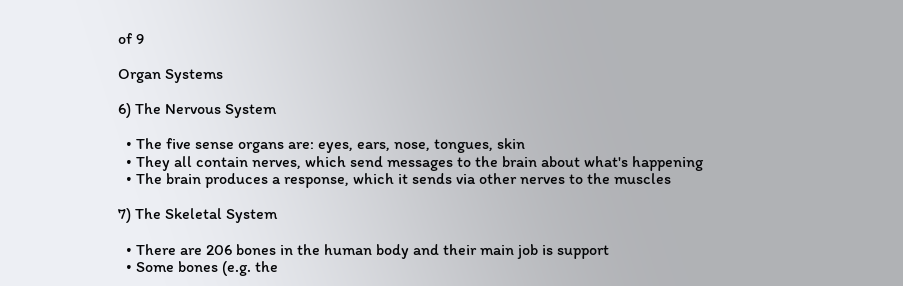of 9

Organ Systems

6) The Nervous System

  • The five sense organs are: eyes, ears, nose, tongues, skin
  • They all contain nerves, which send messages to the brain about what's happening
  • The brain produces a response, which it sends via other nerves to the muscles

7) The Skeletal System

  • There are 206 bones in the human body and their main job is support
  • Some bones (e.g. the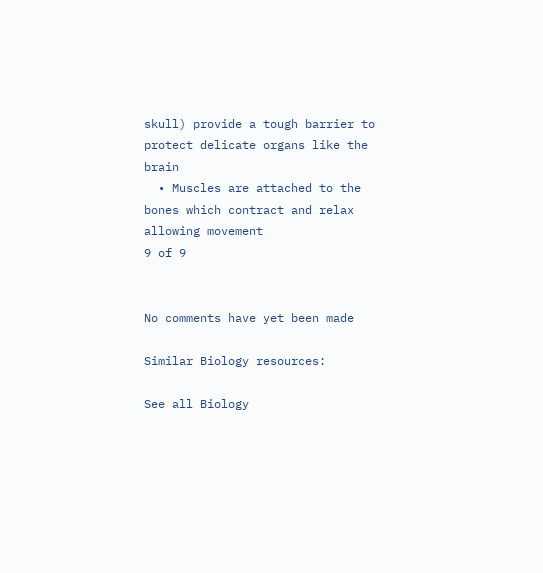skull) provide a tough barrier to protect delicate organs like the brain
  • Muscles are attached to the bones which contract and relax allowing movement
9 of 9


No comments have yet been made

Similar Biology resources:

See all Biology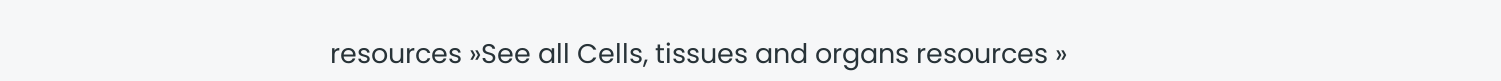resources »See all Cells, tissues and organs resources »